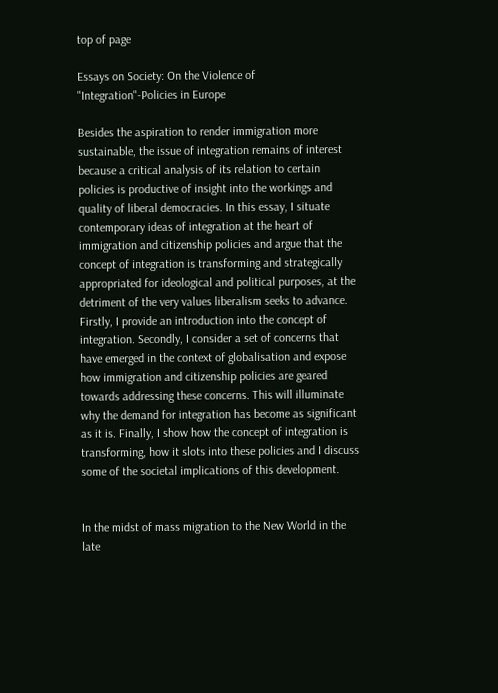top of page

Essays on Society: On the Violence of "Integration"-Policies in Europe

Besides the aspiration to render immigration more sustainable, the issue of integration remains of interest because a critical analysis of its relation to certain policies is productive of insight into the workings and quality of liberal democracies. In this essay, I situate contemporary ideas of integration at the heart of immigration and citizenship policies and argue that the concept of integration is transforming and strategically appropriated for ideological and political purposes, at the detriment of the very values liberalism seeks to advance. Firstly, I provide an introduction into the concept of integration. Secondly, I consider a set of concerns that have emerged in the context of globalisation and expose how immigration and citizenship policies are geared towards addressing these concerns. This will illuminate why the demand for integration has become as significant as it is. Finally, I show how the concept of integration is transforming, how it slots into these policies and I discuss some of the societal implications of this development.


In the midst of mass migration to the New World in the late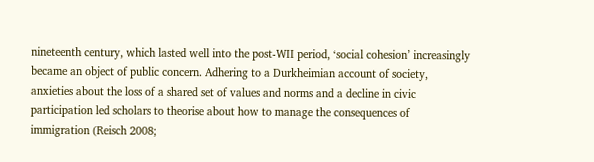nineteenth century, which lasted well into the post-WII period, ‘social cohesion’ increasingly became an object of public concern. Adhering to a Durkheimian account of society, anxieties about the loss of a shared set of values and norms and a decline in civic participation led scholars to theorise about how to manage the consequences of immigration (Reisch 2008;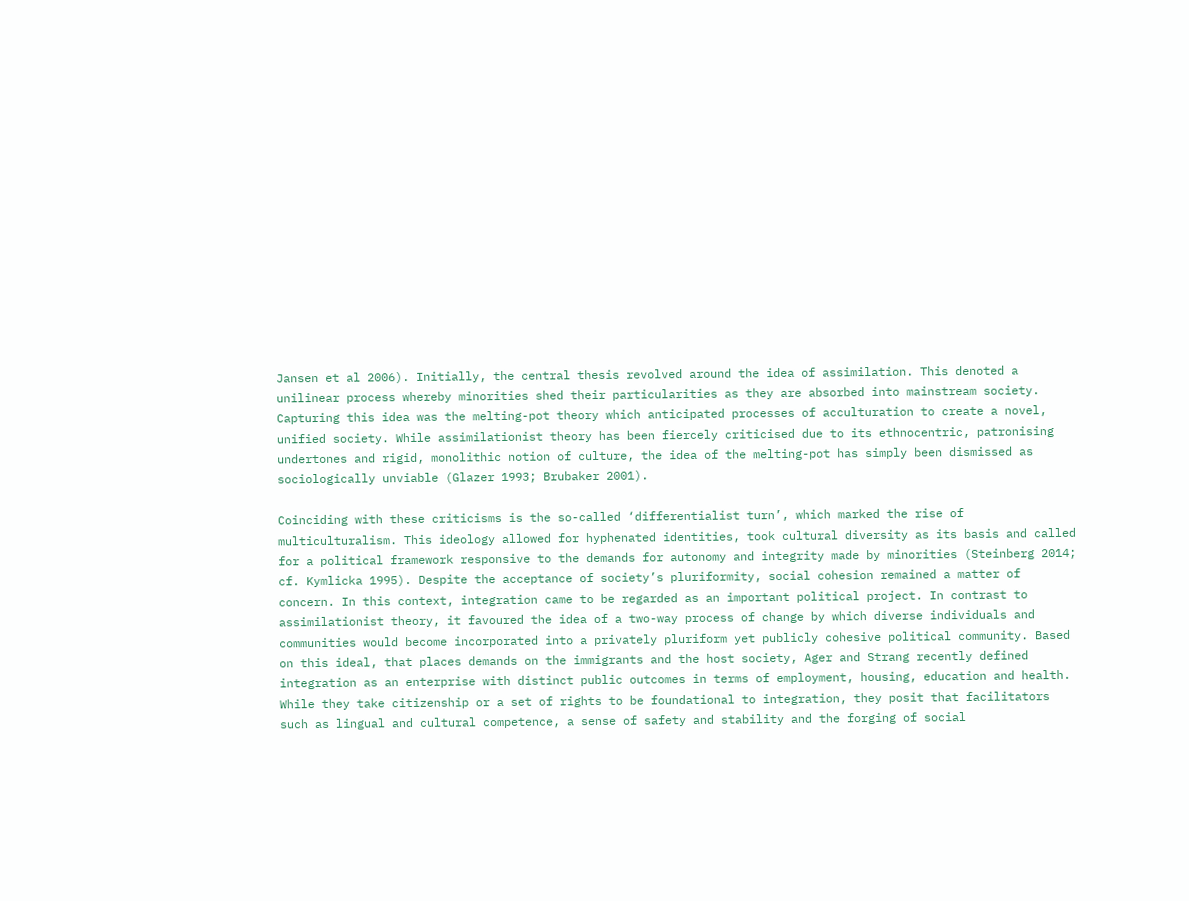Jansen et al 2006). Initially, the central thesis revolved around the idea of assimilation. This denoted a unilinear process whereby minorities shed their particularities as they are absorbed into mainstream society. Capturing this idea was the melting-pot theory which anticipated processes of acculturation to create a novel, unified society. While assimilationist theory has been fiercely criticised due to its ethnocentric, patronising undertones and rigid, monolithic notion of culture, the idea of the melting-pot has simply been dismissed as sociologically unviable (Glazer 1993; Brubaker 2001).

Coinciding with these criticisms is the so-called ‘differentialist turn’, which marked the rise of multiculturalism. This ideology allowed for hyphenated identities, took cultural diversity as its basis and called for a political framework responsive to the demands for autonomy and integrity made by minorities (Steinberg 2014; cf. Kymlicka 1995). Despite the acceptance of society’s pluriformity, social cohesion remained a matter of concern. In this context, integration came to be regarded as an important political project. In contrast to assimilationist theory, it favoured the idea of a two-way process of change by which diverse individuals and communities would become incorporated into a privately pluriform yet publicly cohesive political community. Based on this ideal, that places demands on the immigrants and the host society, Ager and Strang recently defined integration as an enterprise with distinct public outcomes in terms of employment, housing, education and health. While they take citizenship or a set of rights to be foundational to integration, they posit that facilitators such as lingual and cultural competence, a sense of safety and stability and the forging of social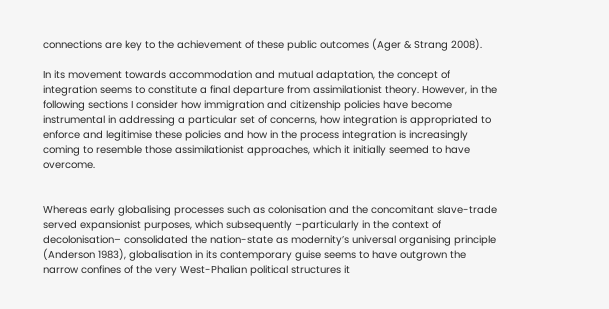connections are key to the achievement of these public outcomes (Ager & Strang 2008).

In its movement towards accommodation and mutual adaptation, the concept of integration seems to constitute a final departure from assimilationist theory. However, in the following sections I consider how immigration and citizenship policies have become instrumental in addressing a particular set of concerns, how integration is appropriated to enforce and legitimise these policies and how in the process integration is increasingly coming to resemble those assimilationist approaches, which it initially seemed to have overcome.


Whereas early globalising processes such as colonisation and the concomitant slave-trade served expansionist purposes, which subsequently –particularly in the context of decolonisation– consolidated the nation-state as modernity’s universal organising principle (Anderson 1983), globalisation in its contemporary guise seems to have outgrown the narrow confines of the very West-Phalian political structures it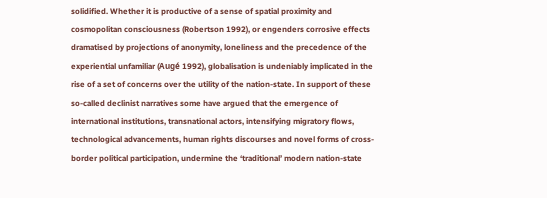solidified. Whether it is productive of a sense of spatial proximity and cosmopolitan consciousness (Robertson 1992), or engenders corrosive effects dramatised by projections of anonymity, loneliness and the precedence of the experiential unfamiliar (Augé 1992), globalisation is undeniably implicated in the rise of a set of concerns over the utility of the nation-state. In support of these so-called declinist narratives some have argued that the emergence of international institutions, transnational actors, intensifying migratory flows, technological advancements, human rights discourses and novel forms of cross-border political participation, undermine the ‘traditional’ modern nation-state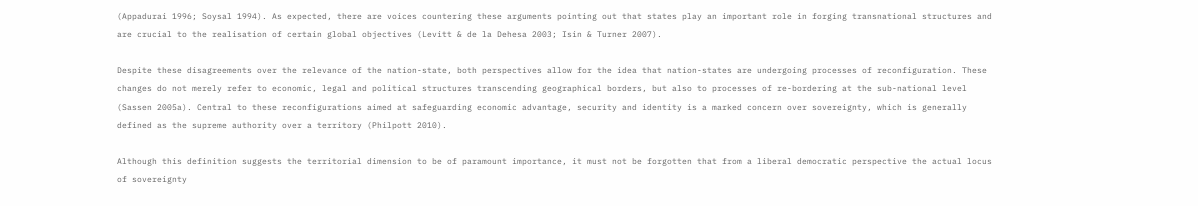(Appadurai 1996; Soysal 1994). As expected, there are voices countering these arguments pointing out that states play an important role in forging transnational structures and are crucial to the realisation of certain global objectives (Levitt & de la Dehesa 2003; Isin & Turner 2007).

Despite these disagreements over the relevance of the nation-state, both perspectives allow for the idea that nation-states are undergoing processes of reconfiguration. These changes do not merely refer to economic, legal and political structures transcending geographical borders, but also to processes of re-bordering at the sub-national level (Sassen 2005a). Central to these reconfigurations aimed at safeguarding economic advantage, security and identity is a marked concern over sovereignty, which is generally defined as the supreme authority over a territory (Philpott 2010).

Although this definition suggests the territorial dimension to be of paramount importance, it must not be forgotten that from a liberal democratic perspective the actual locus of sovereignty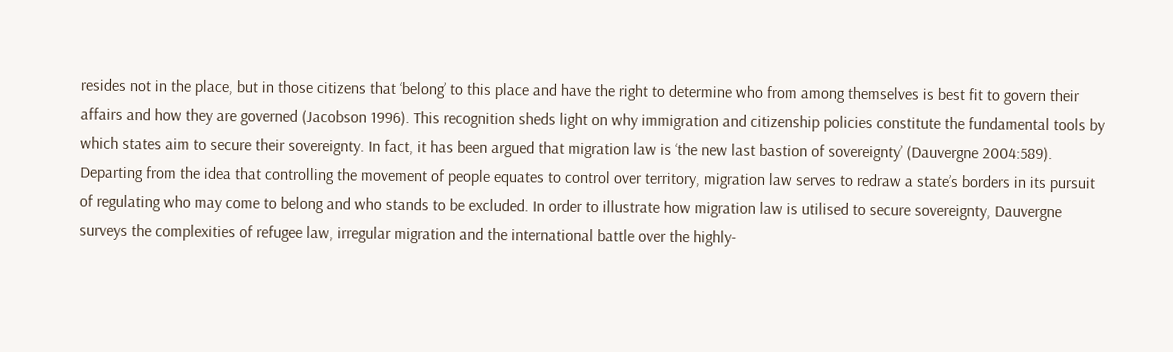resides not in the place, but in those citizens that ‘belong’ to this place and have the right to determine who from among themselves is best fit to govern their affairs and how they are governed (Jacobson 1996). This recognition sheds light on why immigration and citizenship policies constitute the fundamental tools by which states aim to secure their sovereignty. In fact, it has been argued that migration law is ‘the new last bastion of sovereignty’ (Dauvergne 2004:589). Departing from the idea that controlling the movement of people equates to control over territory, migration law serves to redraw a state’s borders in its pursuit of regulating who may come to belong and who stands to be excluded. In order to illustrate how migration law is utilised to secure sovereignty, Dauvergne surveys the complexities of refugee law, irregular migration and the international battle over the highly-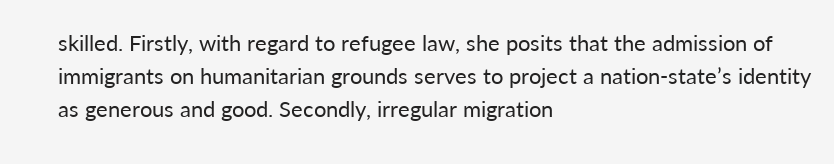skilled. Firstly, with regard to refugee law, she posits that the admission of immigrants on humanitarian grounds serves to project a nation-state’s identity as generous and good. Secondly, irregular migration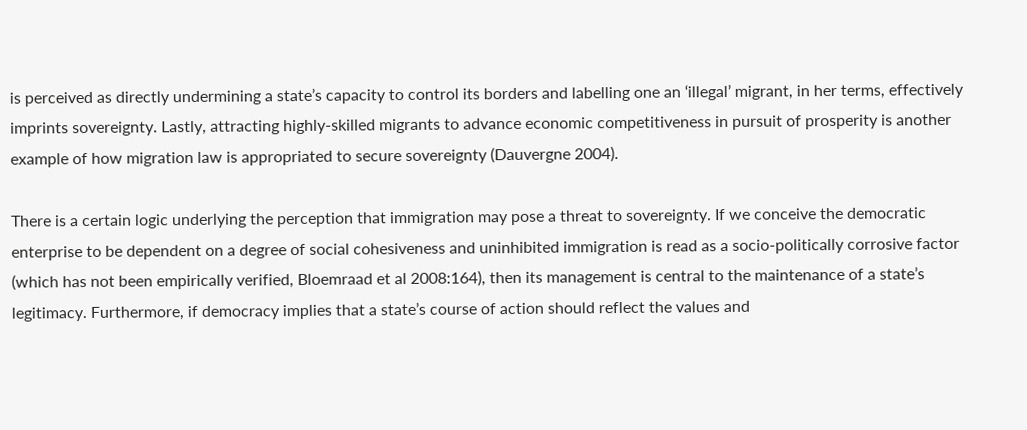is perceived as directly undermining a state’s capacity to control its borders and labelling one an ‘illegal’ migrant, in her terms, effectively imprints sovereignty. Lastly, attracting highly-skilled migrants to advance economic competitiveness in pursuit of prosperity is another example of how migration law is appropriated to secure sovereignty (Dauvergne 2004).

There is a certain logic underlying the perception that immigration may pose a threat to sovereignty. If we conceive the democratic enterprise to be dependent on a degree of social cohesiveness and uninhibited immigration is read as a socio-politically corrosive factor (which has not been empirically verified, Bloemraad et al 2008:164), then its management is central to the maintenance of a state’s legitimacy. Furthermore, if democracy implies that a state’s course of action should reflect the values and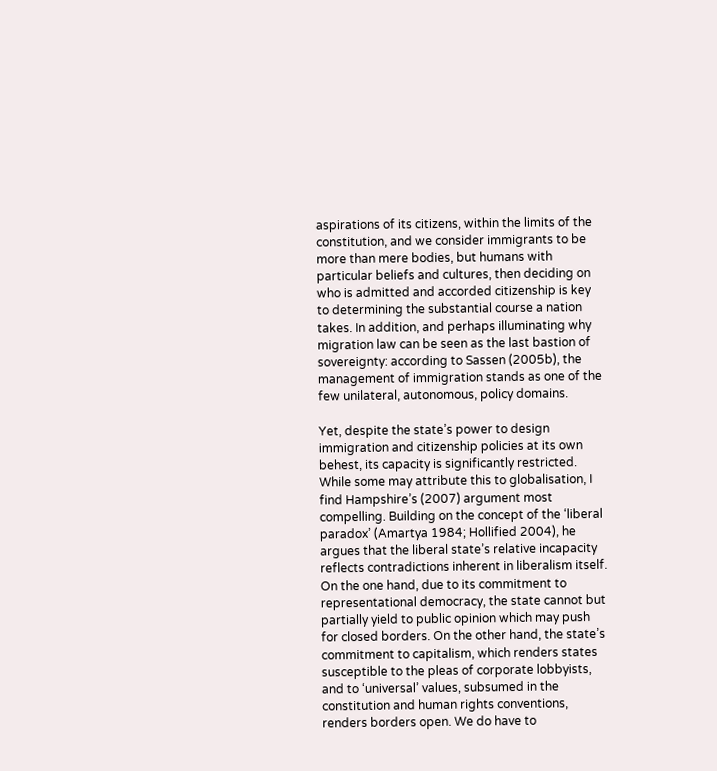aspirations of its citizens, within the limits of the constitution, and we consider immigrants to be more than mere bodies, but humans with particular beliefs and cultures, then deciding on who is admitted and accorded citizenship is key to determining the substantial course a nation takes. In addition, and perhaps illuminating why migration law can be seen as the last bastion of sovereignty: according to Sassen (2005b), the management of immigration stands as one of the few unilateral, autonomous, policy domains.

Yet, despite the state’s power to design immigration and citizenship policies at its own behest, its capacity is significantly restricted. While some may attribute this to globalisation, I find Hampshire’s (2007) argument most compelling. Building on the concept of the ‘liberal paradox’ (Amartya 1984; Hollified 2004), he argues that the liberal state’s relative incapacity reflects contradictions inherent in liberalism itself. On the one hand, due to its commitment to representational democracy, the state cannot but partially yield to public opinion which may push for closed borders. On the other hand, the state’s commitment to capitalism, which renders states susceptible to the pleas of corporate lobbyists, and to ‘universal’ values, subsumed in the constitution and human rights conventions, renders borders open. We do have to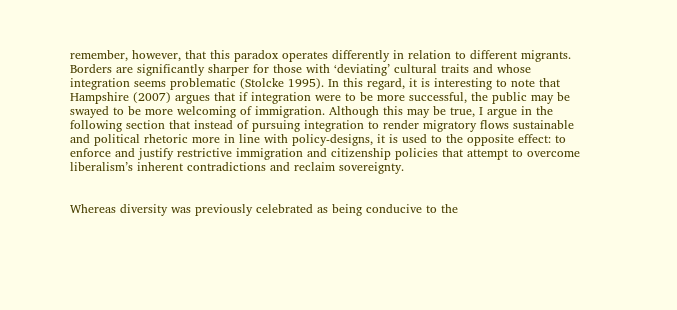remember, however, that this paradox operates differently in relation to different migrants. Borders are significantly sharper for those with ‘deviating’ cultural traits and whose integration seems problematic (Stolcke 1995). In this regard, it is interesting to note that Hampshire (2007) argues that if integration were to be more successful, the public may be swayed to be more welcoming of immigration. Although this may be true, I argue in the following section that instead of pursuing integration to render migratory flows sustainable and political rhetoric more in line with policy-designs, it is used to the opposite effect: to enforce and justify restrictive immigration and citizenship policies that attempt to overcome liberalism’s inherent contradictions and reclaim sovereignty.


Whereas diversity was previously celebrated as being conducive to the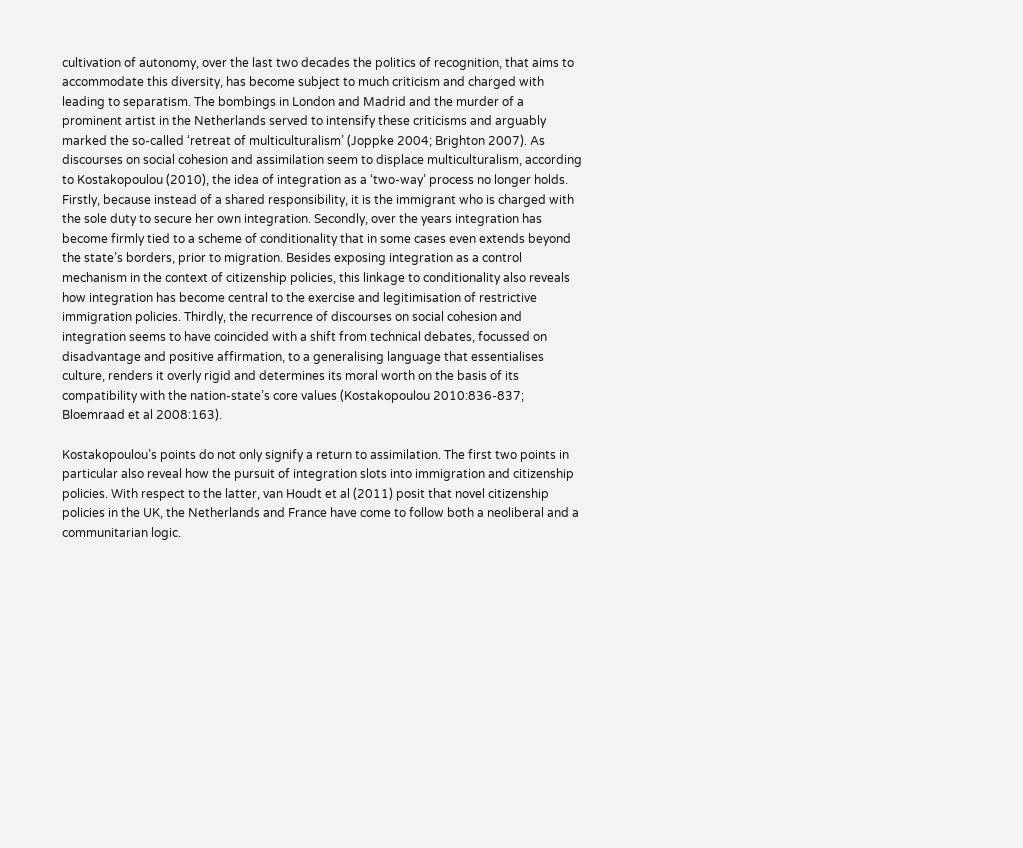cultivation of autonomy, over the last two decades the politics of recognition, that aims to accommodate this diversity, has become subject to much criticism and charged with leading to separatism. The bombings in London and Madrid and the murder of a prominent artist in the Netherlands served to intensify these criticisms and arguably marked the so-called ‘retreat of multiculturalism’ (Joppke 2004; Brighton 2007). As discourses on social cohesion and assimilation seem to displace multiculturalism, according to Kostakopoulou (2010), the idea of integration as a ‘two-way’ process no longer holds. Firstly, because instead of a shared responsibility, it is the immigrant who is charged with the sole duty to secure her own integration. Secondly, over the years integration has become firmly tied to a scheme of conditionality that in some cases even extends beyond the state’s borders, prior to migration. Besides exposing integration as a control mechanism in the context of citizenship policies, this linkage to conditionality also reveals how integration has become central to the exercise and legitimisation of restrictive immigration policies. Thirdly, the recurrence of discourses on social cohesion and integration seems to have coincided with a shift from technical debates, focussed on disadvantage and positive affirmation, to a generalising language that essentialises culture, renders it overly rigid and determines its moral worth on the basis of its compatibility with the nation-state’s core values (Kostakopoulou 2010:836-837; Bloemraad et al 2008:163).

Kostakopoulou’s points do not only signify a return to assimilation. The first two points in particular also reveal how the pursuit of integration slots into immigration and citizenship policies. With respect to the latter, van Houdt et al (2011) posit that novel citizenship policies in the UK, the Netherlands and France have come to follow both a neoliberal and a communitarian logic.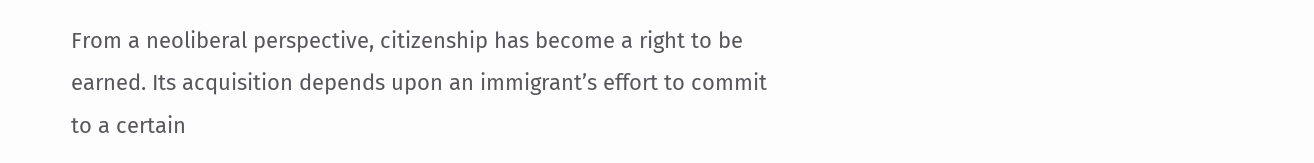From a neoliberal perspective, citizenship has become a right to be earned. Its acquisition depends upon an immigrant’s effort to commit to a certain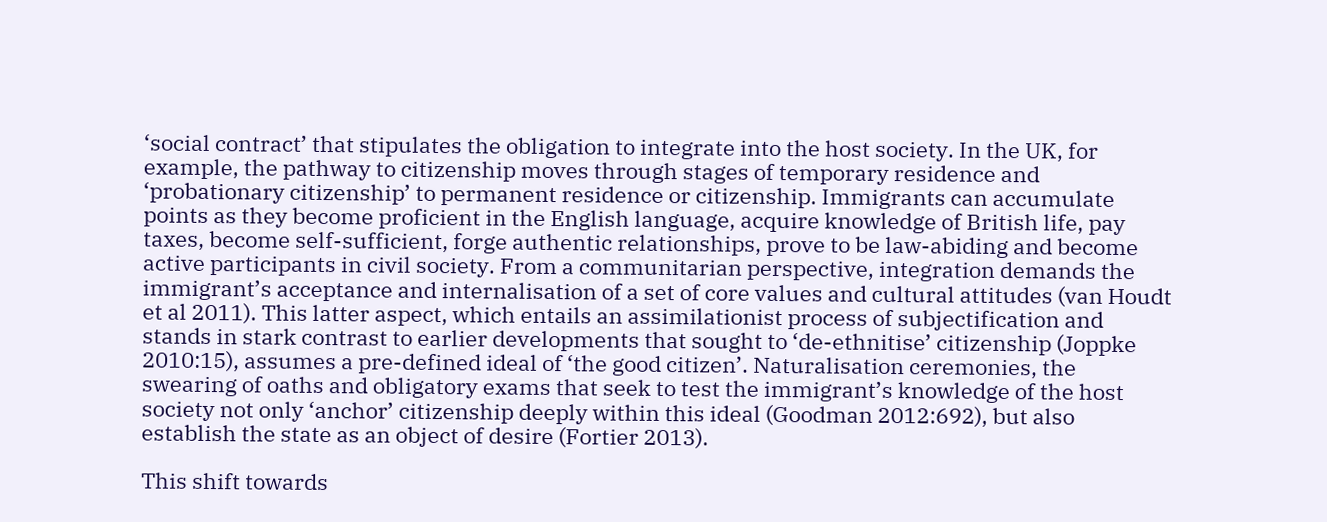‘social contract’ that stipulates the obligation to integrate into the host society. In the UK, for example, the pathway to citizenship moves through stages of temporary residence and ‘probationary citizenship’ to permanent residence or citizenship. Immigrants can accumulate points as they become proficient in the English language, acquire knowledge of British life, pay taxes, become self-sufficient, forge authentic relationships, prove to be law-abiding and become active participants in civil society. From a communitarian perspective, integration demands the immigrant’s acceptance and internalisation of a set of core values and cultural attitudes (van Houdt et al 2011). This latter aspect, which entails an assimilationist process of subjectification and stands in stark contrast to earlier developments that sought to ‘de-ethnitise’ citizenship (Joppke 2010:15), assumes a pre-defined ideal of ‘the good citizen’. Naturalisation ceremonies, the swearing of oaths and obligatory exams that seek to test the immigrant’s knowledge of the host society not only ‘anchor’ citizenship deeply within this ideal (Goodman 2012:692), but also establish the state as an object of desire (Fortier 2013).

This shift towards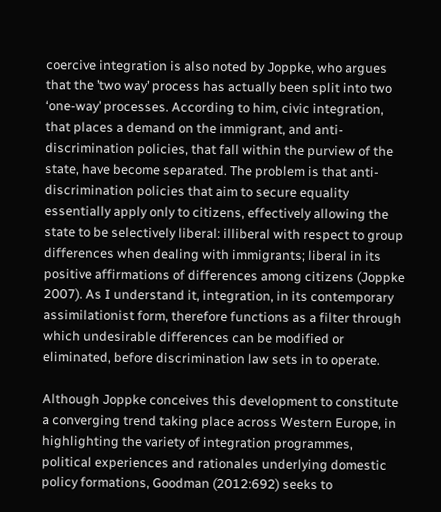coercive integration is also noted by Joppke, who argues that the ’two way’ process has actually been split into two ‘one-way’ processes. According to him, civic integration, that places a demand on the immigrant, and anti-discrimination policies, that fall within the purview of the state, have become separated. The problem is that anti-discrimination policies that aim to secure equality essentially apply only to citizens, effectively allowing the state to be selectively liberal: illiberal with respect to group differences when dealing with immigrants; liberal in its positive affirmations of differences among citizens (Joppke 2007). As I understand it, integration, in its contemporary assimilationist form, therefore functions as a filter through which undesirable differences can be modified or eliminated, before discrimination law sets in to operate.

Although Joppke conceives this development to constitute a converging trend taking place across Western Europe, in highlighting the variety of integration programmes, political experiences and rationales underlying domestic policy formations, Goodman (2012:692) seeks to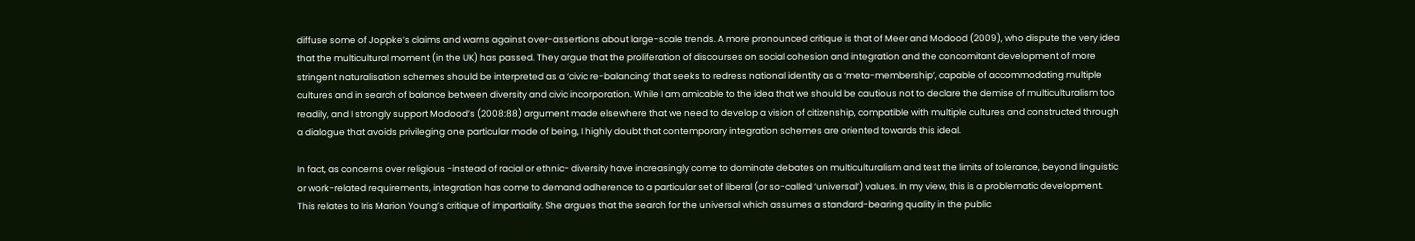diffuse some of Joppke’s claims and warns against over-assertions about large-scale trends. A more pronounced critique is that of Meer and Modood (2009), who dispute the very idea that the multicultural moment (in the UK) has passed. They argue that the proliferation of discourses on social cohesion and integration and the concomitant development of more stringent naturalisation schemes should be interpreted as a ‘civic re-balancing’ that seeks to redress national identity as a ‘meta-membership’, capable of accommodating multiple cultures and in search of balance between diversity and civic incorporation. While I am amicable to the idea that we should be cautious not to declare the demise of multiculturalism too readily, and I strongly support Modood’s (2008:88) argument made elsewhere that we need to develop a vision of citizenship, compatible with multiple cultures and constructed through a dialogue that avoids privileging one particular mode of being, I highly doubt that contemporary integration schemes are oriented towards this ideal.

In fact, as concerns over religious -instead of racial or ethnic- diversity have increasingly come to dominate debates on multiculturalism and test the limits of tolerance, beyond linguistic or work-related requirements, integration has come to demand adherence to a particular set of liberal (or so-called ‘universal’) values. In my view, this is a problematic development. This relates to Iris Marion Young’s critique of impartiality. She argues that the search for the universal which assumes a standard-bearing quality in the public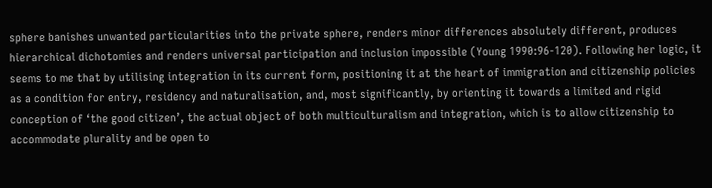sphere banishes unwanted particularities into the private sphere, renders minor differences absolutely different, produces hierarchical dichotomies and renders universal participation and inclusion impossible (Young 1990:96-120). Following her logic, it seems to me that by utilising integration in its current form, positioning it at the heart of immigration and citizenship policies as a condition for entry, residency and naturalisation, and, most significantly, by orienting it towards a limited and rigid conception of ‘the good citizen’, the actual object of both multiculturalism and integration, which is to allow citizenship to accommodate plurality and be open to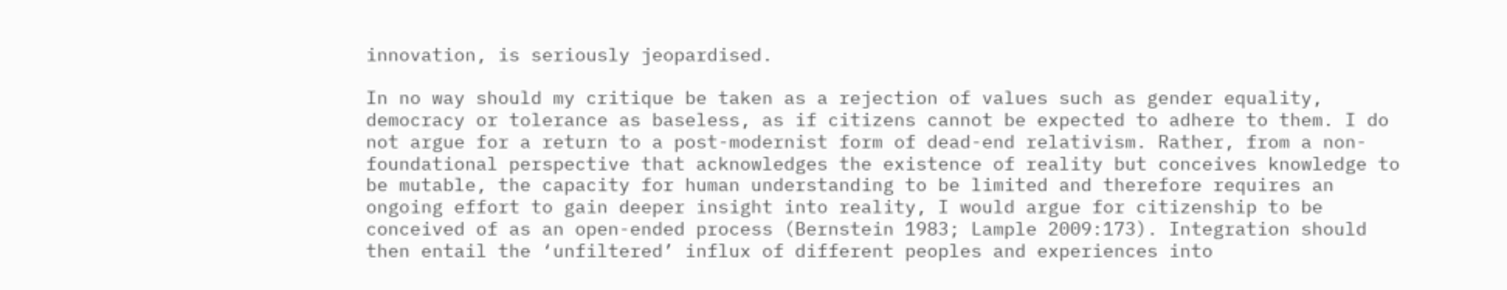innovation, is seriously jeopardised.

In no way should my critique be taken as a rejection of values such as gender equality, democracy or tolerance as baseless, as if citizens cannot be expected to adhere to them. I do not argue for a return to a post-modernist form of dead-end relativism. Rather, from a non-foundational perspective that acknowledges the existence of reality but conceives knowledge to be mutable, the capacity for human understanding to be limited and therefore requires an ongoing effort to gain deeper insight into reality, I would argue for citizenship to be conceived of as an open-ended process (Bernstein 1983; Lample 2009:173). Integration should then entail the ‘unfiltered’ influx of different peoples and experiences into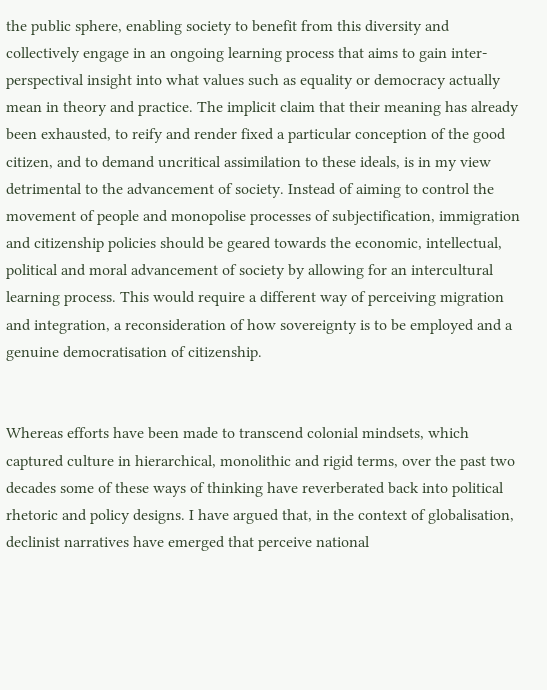the public sphere, enabling society to benefit from this diversity and collectively engage in an ongoing learning process that aims to gain inter-perspectival insight into what values such as equality or democracy actually mean in theory and practice. The implicit claim that their meaning has already been exhausted, to reify and render fixed a particular conception of the good citizen, and to demand uncritical assimilation to these ideals, is in my view detrimental to the advancement of society. Instead of aiming to control the movement of people and monopolise processes of subjectification, immigration and citizenship policies should be geared towards the economic, intellectual, political and moral advancement of society by allowing for an intercultural learning process. This would require a different way of perceiving migration and integration, a reconsideration of how sovereignty is to be employed and a genuine democratisation of citizenship.


Whereas efforts have been made to transcend colonial mindsets, which captured culture in hierarchical, monolithic and rigid terms, over the past two decades some of these ways of thinking have reverberated back into political rhetoric and policy designs. I have argued that, in the context of globalisation, declinist narratives have emerged that perceive national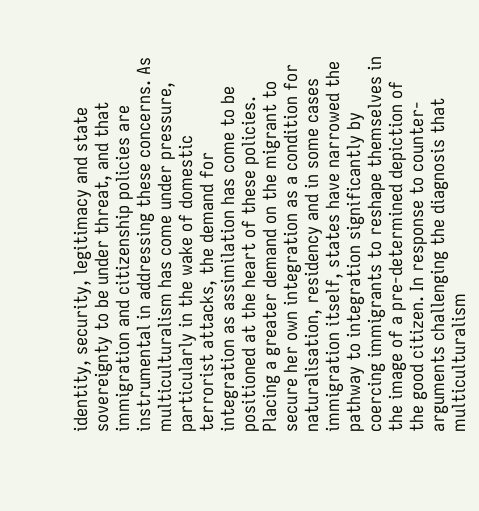identity, security, legitimacy and state sovereignty to be under threat, and that immigration and citizenship policies are instrumental in addressing these concerns. As multiculturalism has come under pressure, particularly in the wake of domestic terrorist attacks, the demand for integration as assimilation has come to be positioned at the heart of these policies. Placing a greater demand on the migrant to secure her own integration as a condition for naturalisation, residency and in some cases immigration itself, states have narrowed the pathway to integration significantly by coercing immigrants to reshape themselves in the image of a pre-determined depiction of the good citizen. In response to counter-arguments challenging the diagnosis that multiculturalism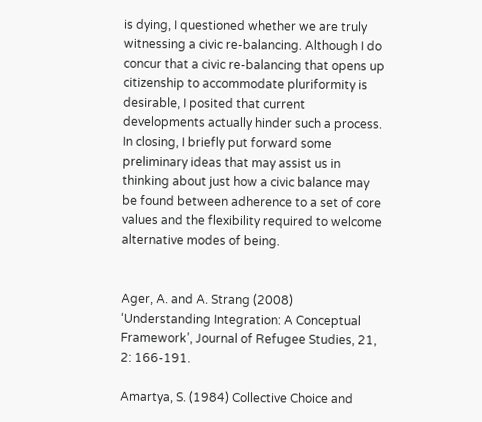is dying, I questioned whether we are truly witnessing a civic re-balancing. Although I do concur that a civic re-balancing that opens up citizenship to accommodate pluriformity is desirable, I posited that current developments actually hinder such a process. In closing, I briefly put forward some preliminary ideas that may assist us in thinking about just how a civic balance may be found between adherence to a set of core values and the flexibility required to welcome alternative modes of being.


Ager, A. and A. Strang (2008) ‘Understanding Integration: A Conceptual Framework’, Journal of Refugee Studies, 21, 2: 166-191.

Amartya, S. (1984) Collective Choice and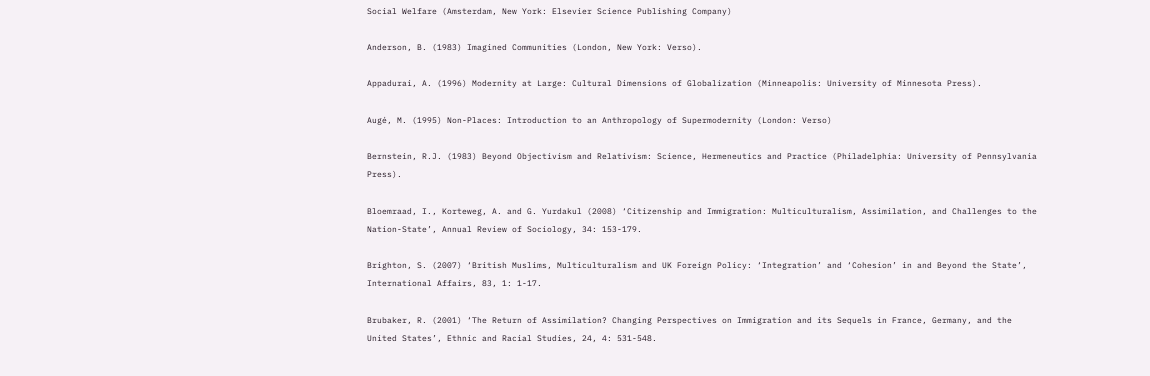Social Welfare (Amsterdam, New York: Elsevier Science Publishing Company)

Anderson, B. (1983) Imagined Communities (London, New York: Verso).

Appadurai, A. (1996) Modernity at Large: Cultural Dimensions of Globalization (Minneapolis: University of Minnesota Press).

Augé, M. (1995) Non-Places: Introduction to an Anthropology of Supermodernity (London: Verso)

Bernstein, R.J. (1983) Beyond Objectivism and Relativism: Science, Hermeneutics and Practice (Philadelphia: University of Pennsylvania Press).

Bloemraad, I., Korteweg, A. and G. Yurdakul (2008) ‘Citizenship and Immigration: Multiculturalism, Assimilation, and Challenges to the Nation-State’, Annual Review of Sociology, 34: 153-179.

Brighton, S. (2007) ‘British Muslims, Multiculturalism and UK Foreign Policy: ‘Integration’ and ‘Cohesion’ in and Beyond the State’, International Affairs, 83, 1: 1-17.

Brubaker, R. (2001) ‘The Return of Assimilation? Changing Perspectives on Immigration and its Sequels in France, Germany, and the United States’, Ethnic and Racial Studies, 24, 4: 531-548.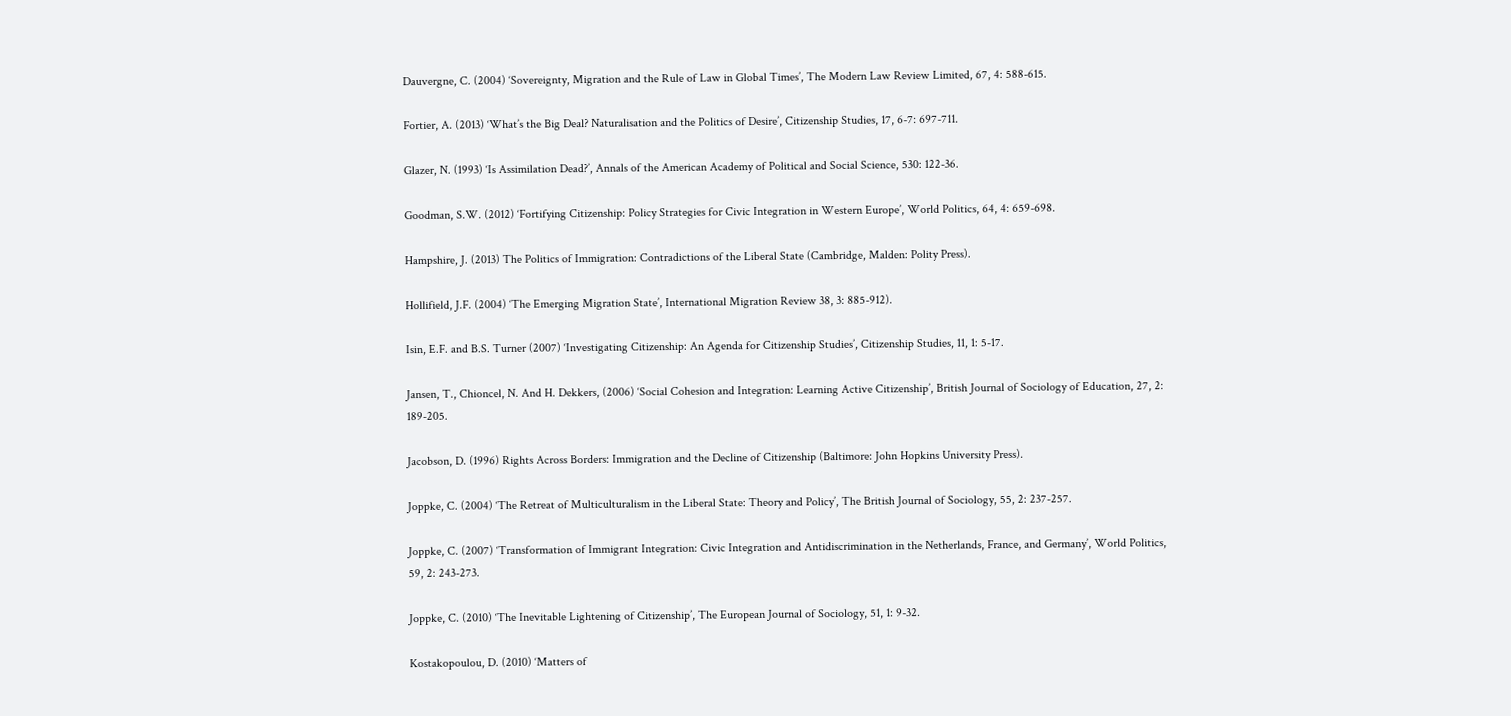Dauvergne, C. (2004) ‘Sovereignty, Migration and the Rule of Law in Global Times’, The Modern Law Review Limited, 67, 4: 588-615.

Fortier, A. (2013) ‘What’s the Big Deal? Naturalisation and the Politics of Desire’, Citizenship Studies, 17, 6-7: 697-711.

Glazer, N. (1993) ‘Is Assimilation Dead?’, Annals of the American Academy of Political and Social Science, 530: 122-36.

Goodman, S.W. (2012) ‘Fortifying Citizenship: Policy Strategies for Civic Integration in Western Europe’, World Politics, 64, 4: 659-698.

Hampshire, J. (2013) The Politics of Immigration: Contradictions of the Liberal State (Cambridge, Malden: Polity Press).

Hollifield, J.F. (2004) ‘The Emerging Migration State’, International Migration Review 38, 3: 885-912).

Isin, E.F. and B.S. Turner (2007) ‘Investigating Citizenship: An Agenda for Citizenship Studies’, Citizenship Studies, 11, 1: 5-17.

Jansen, T., Chioncel, N. And H. Dekkers, (2006) ‘Social Cohesion and Integration: Learning Active Citizenship’, British Journal of Sociology of Education, 27, 2: 189-205.

Jacobson, D. (1996) Rights Across Borders: Immigration and the Decline of Citizenship (Baltimore: John Hopkins University Press).

Joppke, C. (2004) ‘The Retreat of Multiculturalism in the Liberal State: Theory and Policy’, The British Journal of Sociology, 55, 2: 237-257.

Joppke, C. (2007) ‘Transformation of Immigrant Integration: Civic Integration and Antidiscrimination in the Netherlands, France, and Germany’, World Politics, 59, 2: 243-273.

Joppke, C. (2010) ‘The Inevitable Lightening of Citizenship’, The European Journal of Sociology, 51, 1: 9-32.

Kostakopoulou, D. (2010) ‘Matters of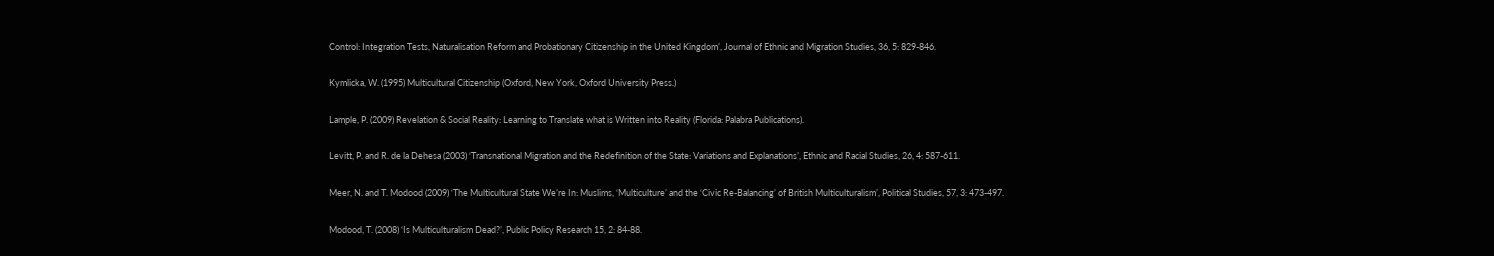Control: Integration Tests, Naturalisation Reform and Probationary Citizenship in the United Kingdom’, Journal of Ethnic and Migration Studies, 36, 5: 829-846.

Kymlicka, W. (1995) Multicultural Citizenship (Oxford, New York, Oxford University Press.)

Lample, P. (2009) Revelation & Social Reality: Learning to Translate what is Written into Reality (Florida: Palabra Publications).

Levitt, P. and R. de la Dehesa (2003) ‘Transnational Migration and the Redefinition of the State: Variations and Explanations’, Ethnic and Racial Studies, 26, 4: 587-611.

Meer, N. and T. Modood (2009) ‘The Multicultural State We’re In: Muslims, ‘Multiculture’ and the ‘Civic Re-Balancing’ of British Multiculturalism’, Political Studies, 57, 3: 473-497.

Modood, T. (2008) ‘Is Multiculturalism Dead?’, Public Policy Research 15, 2: 84-88.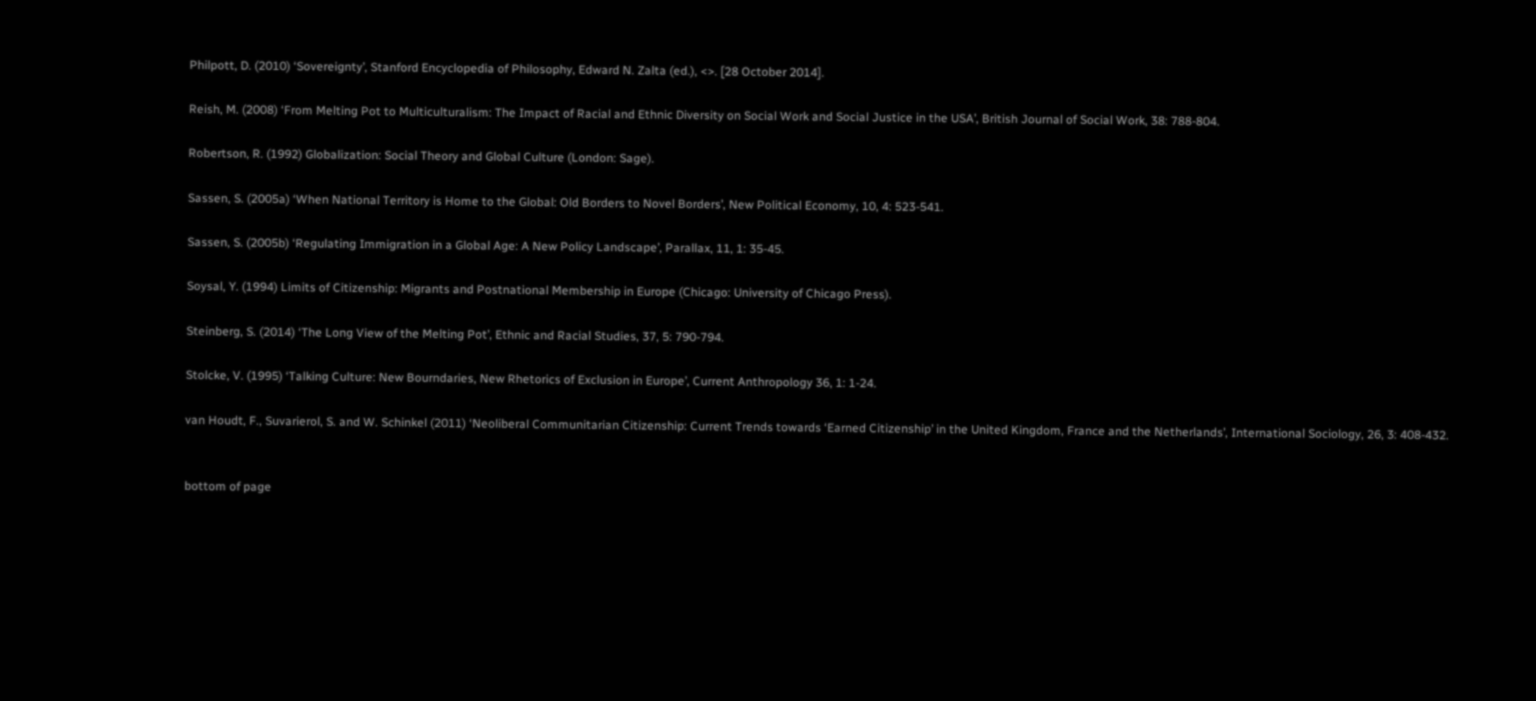Philpott, D. (2010) ‘Sovereignty’, Stanford Encyclopedia of Philosophy, Edward N. Zalta (ed.), <>. [28 October 2014].

Reish, M. (2008) ‘From Melting Pot to Multiculturalism: The Impact of Racial and Ethnic Diversity on Social Work and Social Justice in the USA’, British Journal of Social Work, 38: 788-804.

Robertson, R. (1992) Globalization: Social Theory and Global Culture (London: Sage).

Sassen, S. (2005a) ‘When National Territory is Home to the Global: Old Borders to Novel Borders’, New Political Economy, 10, 4: 523-541.

Sassen, S. (2005b) ‘Regulating Immigration in a Global Age: A New Policy Landscape’, Parallax, 11, 1: 35-45.

Soysal, Y. (1994) Limits of Citizenship: Migrants and Postnational Membership in Europe (Chicago: University of Chicago Press).

Steinberg, S. (2014) ‘The Long View of the Melting Pot’, Ethnic and Racial Studies, 37, 5: 790-794.

Stolcke, V. (1995) ‘Talking Culture: New Bourndaries, New Rhetorics of Exclusion in Europe’, Current Anthropology 36, 1: 1-24.

van Houdt, F., Suvarierol, S. and W. Schinkel (2011) ‘Neoliberal Communitarian Citizenship: Current Trends towards ‘Earned Citizenship’ in the United Kingdom, France and the Netherlands’, International Sociology, 26, 3: 408-432.


bottom of page